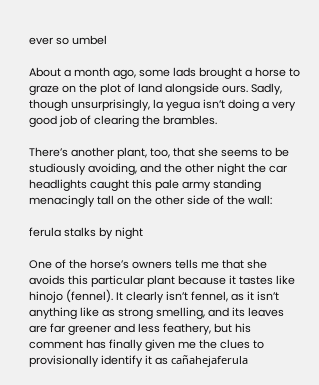ever so umbel

About a month ago, some lads brought a horse to graze on the plot of land alongside ours. Sadly, though unsurprisingly, la yegua isn’t doing a very good job of clearing the brambles.

There’s another plant, too, that she seems to be studiously avoiding, and the other night the car headlights caught this pale army standing menacingly tall on the other side of the wall:

ferula stalks by night

One of the horse’s owners tells me that she avoids this particular plant because it tastes like hinojo (fennel). It clearly isn’t fennel, as it isn’t anything like as strong smelling, and its leaves are far greener and less feathery, but his comment has finally given me the clues to provisionally identify it as cañahejaferula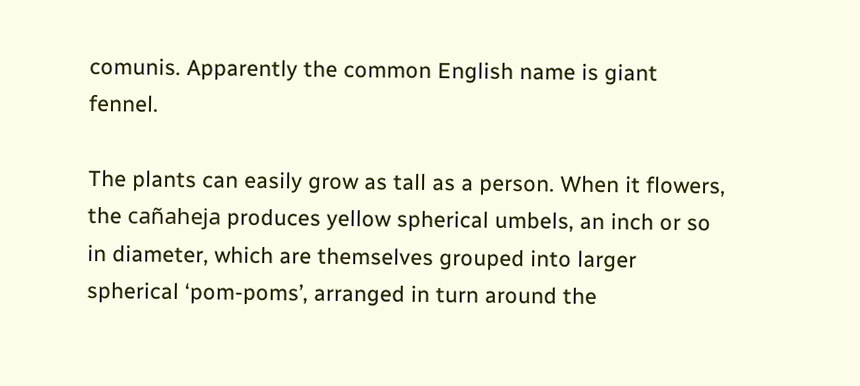comunis. Apparently the common English name is giant fennel.

The plants can easily grow as tall as a person. When it flowers, the cañaheja produces yellow spherical umbels, an inch or so in diameter, which are themselves grouped into larger spherical ‘pom-poms’, arranged in turn around the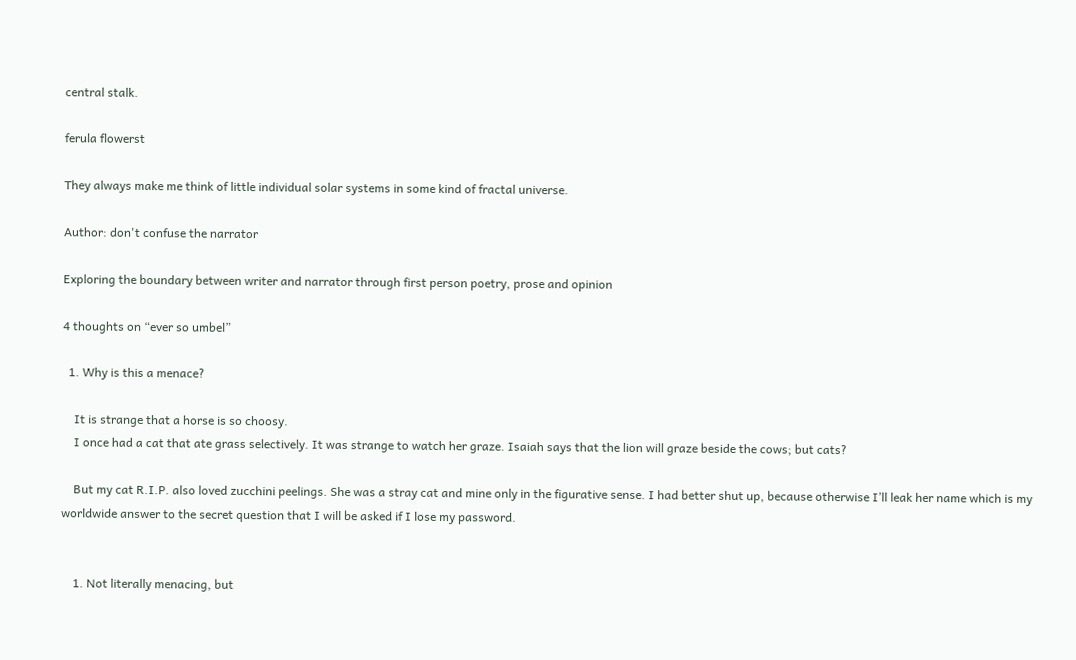central stalk.

ferula flowerst

They always make me think of little individual solar systems in some kind of fractal universe.

Author: don't confuse the narrator

Exploring the boundary between writer and narrator through first person poetry, prose and opinion

4 thoughts on “ever so umbel”

  1. Why is this a menace?

    It is strange that a horse is so choosy.
    I once had a cat that ate grass selectively. It was strange to watch her graze. Isaiah says that the lion will graze beside the cows; but cats?

    But my cat R.I.P. also loved zucchini peelings. She was a stray cat and mine only in the figurative sense. I had better shut up, because otherwise I’ll leak her name which is my worldwide answer to the secret question that I will be asked if I lose my password.


    1. Not literally menacing, but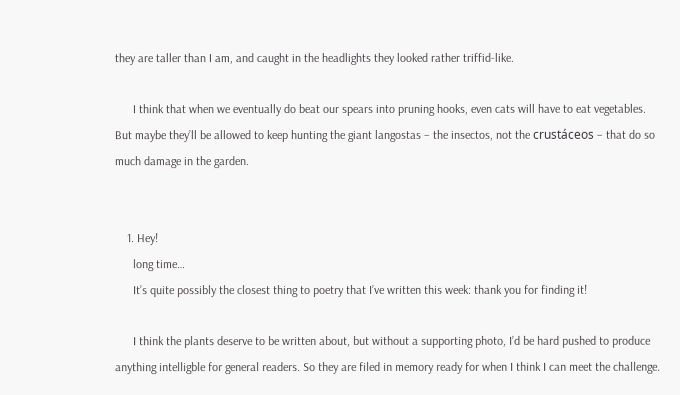they are taller than I am, and caught in the headlights they looked rather triffid-like.

      I think that when we eventually do beat our spears into pruning hooks, even cats will have to eat vegetables. But maybe they’ll be allowed to keep hunting the giant langostas – the insectos, not the crustáceos – that do so much damage in the garden.


    1. Hey!
      long time…
      It’s quite possibly the closest thing to poetry that I’ve written this week: thank you for finding it!

      I think the plants deserve to be written about, but without a supporting photo, I’d be hard pushed to produce anything intelligble for general readers. So they are filed in memory ready for when I think I can meet the challenge.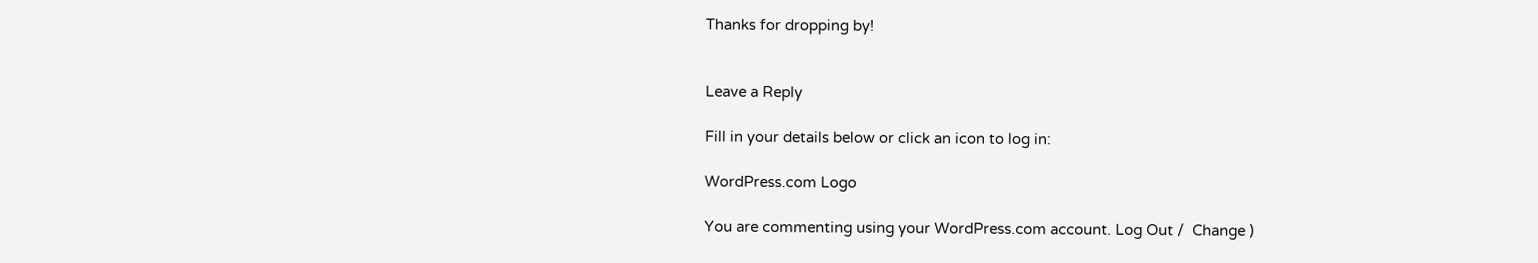Thanks for dropping by!


Leave a Reply

Fill in your details below or click an icon to log in:

WordPress.com Logo

You are commenting using your WordPress.com account. Log Out /  Change )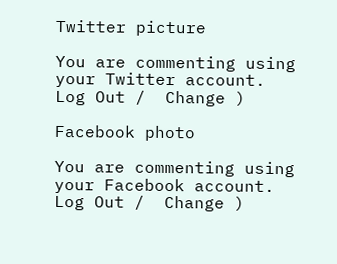Twitter picture

You are commenting using your Twitter account. Log Out /  Change )

Facebook photo

You are commenting using your Facebook account. Log Out /  Change )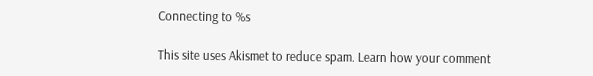Connecting to %s

This site uses Akismet to reduce spam. Learn how your comment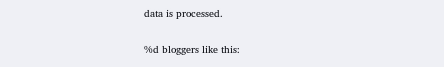data is processed.

%d bloggers like this: